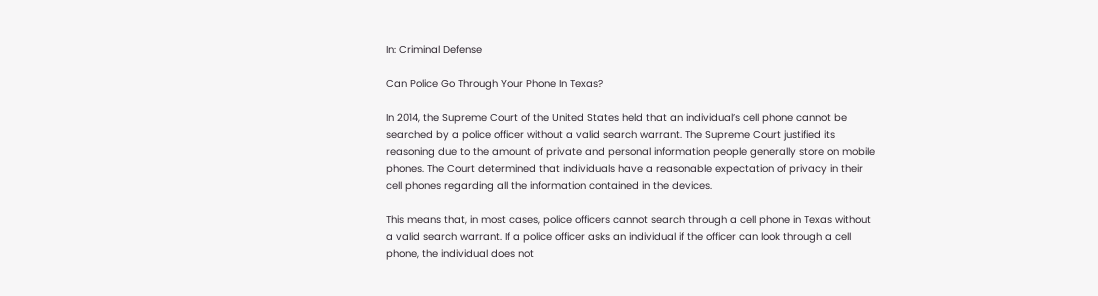In: Criminal Defense

Can Police Go Through Your Phone In Texas?

In 2014, the Supreme Court of the United States held that an individual’s cell phone cannot be searched by a police officer without a valid search warrant. The Supreme Court justified its reasoning due to the amount of private and personal information people generally store on mobile phones. The Court determined that individuals have a reasonable expectation of privacy in their cell phones regarding all the information contained in the devices.

This means that, in most cases, police officers cannot search through a cell phone in Texas without a valid search warrant. If a police officer asks an individual if the officer can look through a cell phone, the individual does not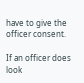have to give the officer consent.

If an officer does look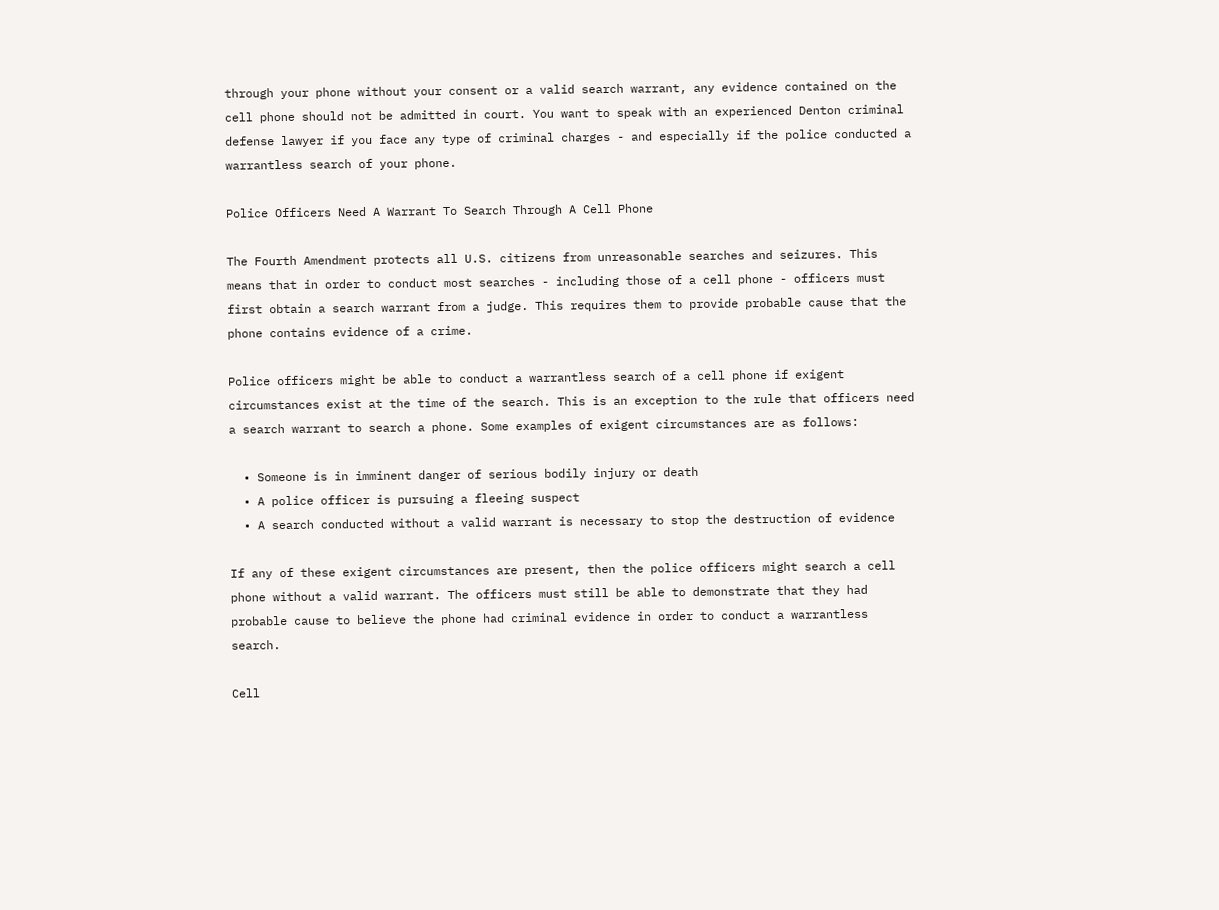through your phone without your consent or a valid search warrant, any evidence contained on the cell phone should not be admitted in court. You want to speak with an experienced Denton criminal defense lawyer if you face any type of criminal charges - and especially if the police conducted a warrantless search of your phone.

Police Officers Need A Warrant To Search Through A Cell Phone

The Fourth Amendment protects all U.S. citizens from unreasonable searches and seizures. This means that in order to conduct most searches - including those of a cell phone - officers must first obtain a search warrant from a judge. This requires them to provide probable cause that the phone contains evidence of a crime.

Police officers might be able to conduct a warrantless search of a cell phone if exigent circumstances exist at the time of the search. This is an exception to the rule that officers need a search warrant to search a phone. Some examples of exigent circumstances are as follows:

  • Someone is in imminent danger of serious bodily injury or death
  • A police officer is pursuing a fleeing suspect
  • A search conducted without a valid warrant is necessary to stop the destruction of evidence

If any of these exigent circumstances are present, then the police officers might search a cell phone without a valid warrant. The officers must still be able to demonstrate that they had probable cause to believe the phone had criminal evidence in order to conduct a warrantless search.

Cell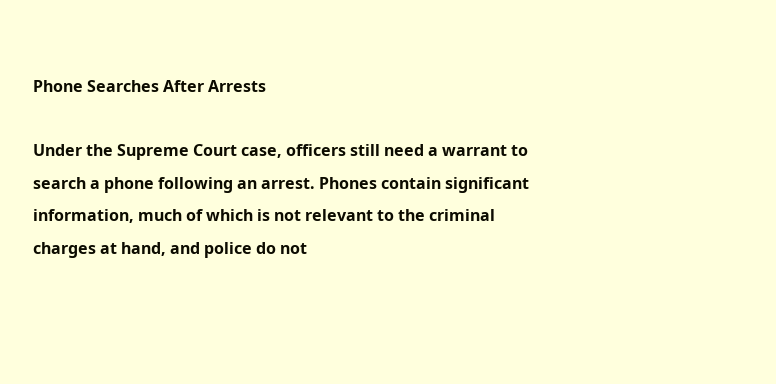Phone Searches After Arrests

Under the Supreme Court case, officers still need a warrant to search a phone following an arrest. Phones contain significant information, much of which is not relevant to the criminal charges at hand, and police do not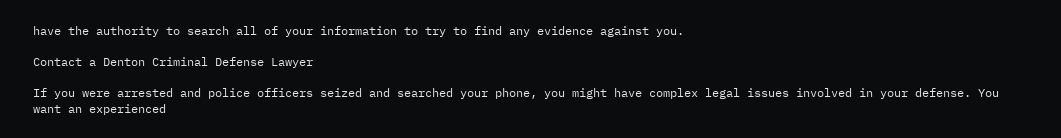have the authority to search all of your information to try to find any evidence against you.

Contact a Denton Criminal Defense Lawyer

If you were arrested and police officers seized and searched your phone, you might have complex legal issues involved in your defense. You want an experienced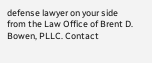defense lawyer on your side from the Law Office of Brent D. Bowen, PLLC. Contact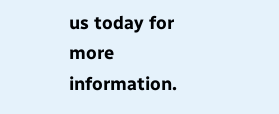us today for more information.